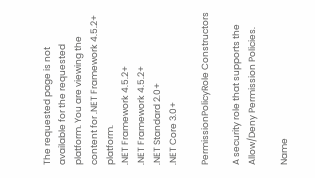The requested page is not available for the requested platform. You are viewing the content for .NET Framework 4.5.2+ platform.
.NET Framework 4.5.2+
.NET Framework 4.5.2+
.NET Standard 2.0+
.NET Core 3.0+

PermissionPolicyRole Constructors

A security role that supports the Allow/Deny Permission Policies.

Name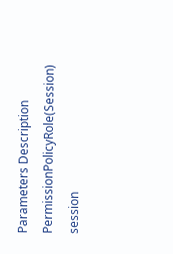Parameters Description
PermissionPolicyRole(Session) session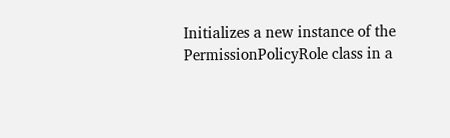Initializes a new instance of the PermissionPolicyRole class in a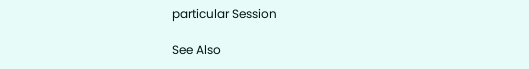particular Session

See Also